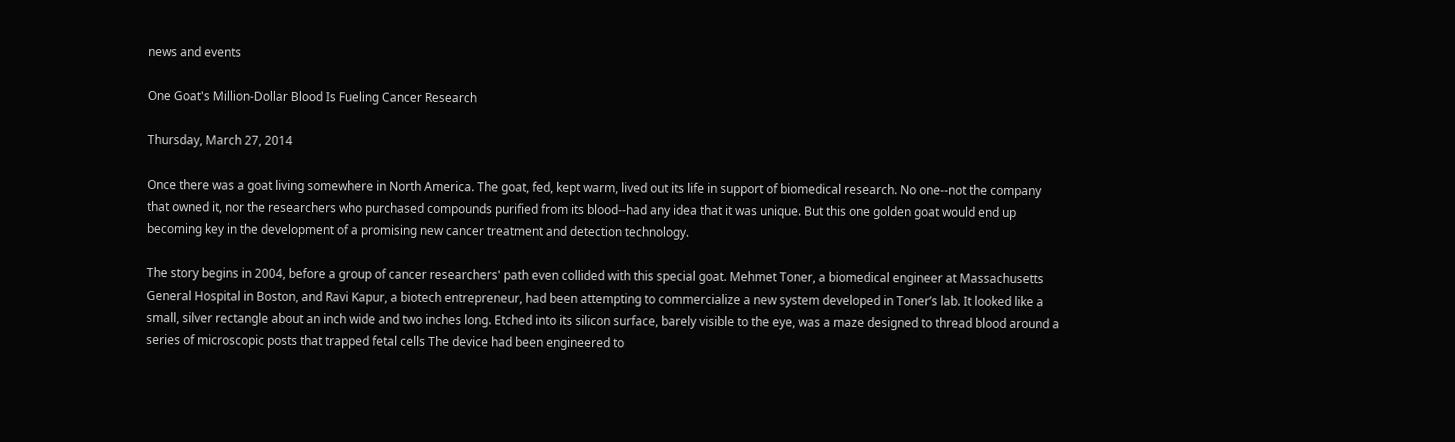news and events

One Goat's Million-Dollar Blood Is Fueling Cancer Research

Thursday, March 27, 2014

Once there was a goat living somewhere in North America. The goat, fed, kept warm, lived out its life in support of biomedical research. No one--not the company that owned it, nor the researchers who purchased compounds purified from its blood--had any idea that it was unique. But this one golden goat would end up becoming key in the development of a promising new cancer treatment and detection technology.

The story begins in 2004, before a group of cancer researchers' path even collided with this special goat. Mehmet Toner, a biomedical engineer at Massachusetts General Hospital in Boston, and Ravi Kapur, a biotech entrepreneur, had been attempting to commercialize a new system developed in Toner’s lab. It looked like a small, silver rectangle about an inch wide and two inches long. Etched into its silicon surface, barely visible to the eye, was a maze designed to thread blood around a series of microscopic posts that trapped fetal cells The device had been engineered to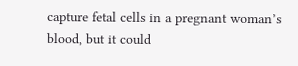capture fetal cells in a pregnant woman’s blood, but it could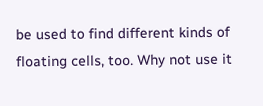be used to find different kinds of floating cells, too. Why not use it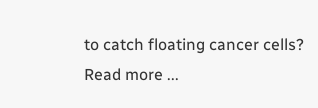to catch floating cancer cells? Read more ...